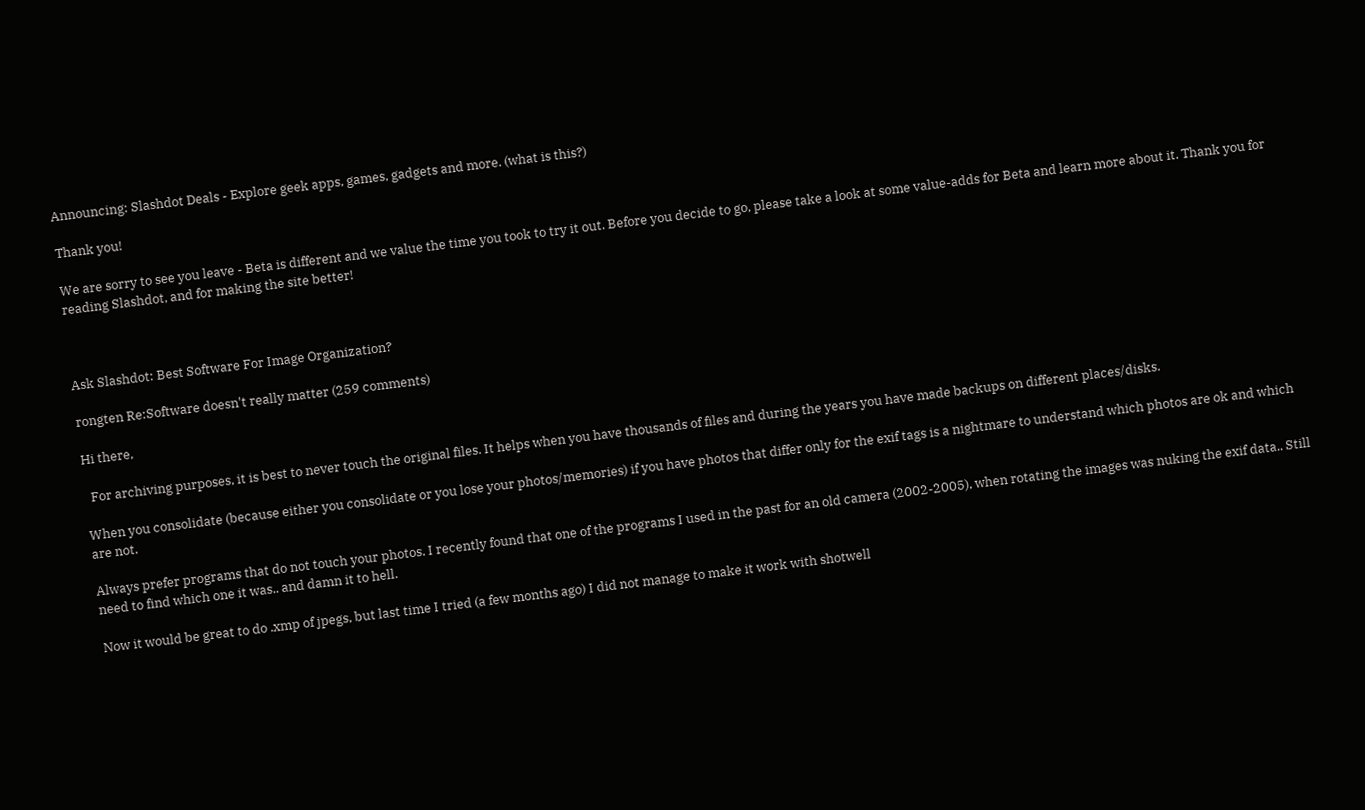Announcing: Slashdot Deals - Explore geek apps, games, gadgets and more. (what is this?)

Thank you!

We are sorry to see you leave - Beta is different and we value the time you took to try it out. Before you decide to go, please take a look at some value-adds for Beta and learn more about it. Thank you for reading Slashdot, and for making the site better!



Ask Slashdot: Best Software For Image Organization?

rongten Re:Software doesn't really matter (259 comments)

Hi there,

  For archiving purposes, it is best to never touch the original files. It helps when you have thousands of files and during the years you have made backups on different places/disks.

When you consolidate (because either you consolidate or you lose your photos/memories) if you have photos that differ only for the exif tags is a nightmare to understand which photos are ok and which are not.

Always prefer programs that do not touch your photos. I recently found that one of the programs I used in the past for an old camera (2002-2005), when rotating the images was nuking the exif data.. Still need to find which one it was.. and damn it to hell.

Now it would be great to do .xmp of jpegs, but last time I tried (a few months ago) I did not manage to make it work with shotwell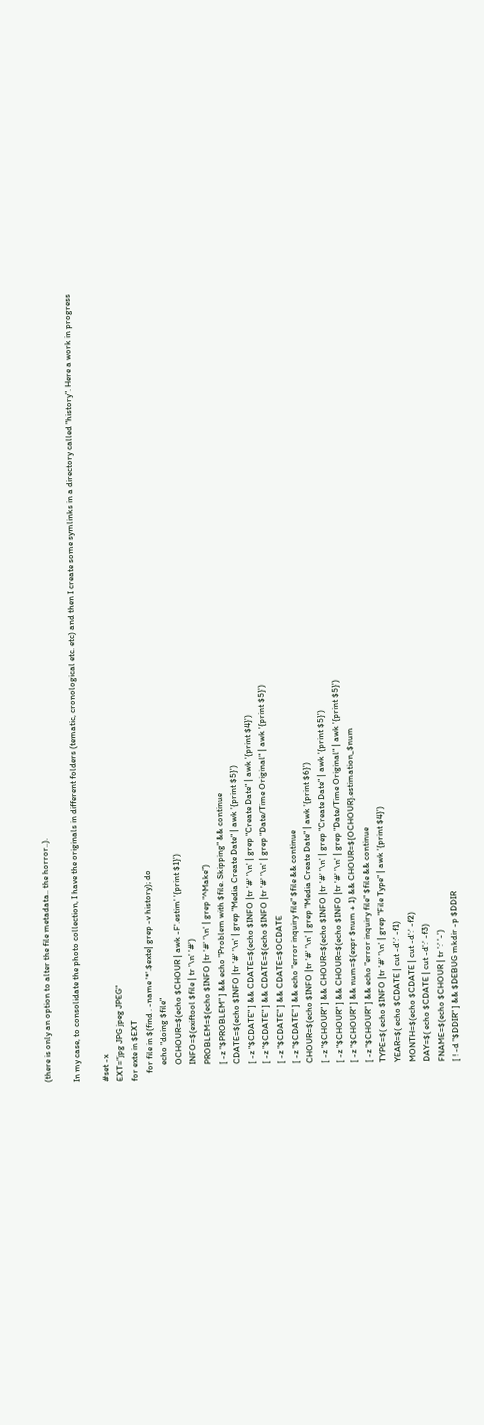(there is only an option to alter the file metadata.. the horror..).

In my case, to consolidate the photo collection, I have the originals in different folders (tematic, cronological etc. etc) and then I create some symlinks in a directory called "history". Here a work in progress

#set -x
EXT="jpg JPG jpeg JPEG"
for exte in $EXT
    for file in $(find . -name '*'.$exte| grep -v history); do
        echo "doing $file"
        OCHOUR=$(echo $CHOUR | awk -F'.estim' '{print $1}')
        INFO=$(exiftool $file | tr '\n' '#')
        PROBLEM=$(echo $INFO |tr '#' '\n' | grep "^Make")
        [ -z "$PROBLEM" ] && echo "Problem with $file. Skipping" && continue
        CDATE=$(echo $INFO |tr '#' '\n' | grep "Media Create Date" | awk '{print $5}')
        [ -z "$CDATE" ] && CDATE=$(echo $INFO |tr '#' '\n' | grep "Create Date" | awk '{print $4}')
        [ -z "$CDATE" ] && CDATE=$(echo $INFO |tr '#' '\n' | grep "Date/Time Original" | awk '{print $5}')
        [ -z "$CDATE" ] && CDATE=$OCDATE
        [ -z "$CDATE" ] && echo "error inquiry file" $file && continue
        CHOUR=$(echo $INFO |tr '#' '\n' | grep "Media Create Date" | awk '{print $6}')
        [ -z "$CHOUR" ] && CHOUR=$(echo $INFO |tr '#' '\n' | grep "Create Date" | awk '{print $5}')
        [ -z "$CHOUR" ] && CHOUR=$(echo $INFO |tr '#' '\n' | grep "Date/Time Original" | awk '{print $5}')
        [ -z "$CHOUR" ] && num=$(expr $num + 1) && CHOUR=${OCHOUR}.estimation_$num
        [ -z "$CHOUR" ] && echo "error inquiry file" $file && continue
        TYPE=$( echo $INFO |tr '#' '\n' | grep "File Type" | awk '{print $4}')
        YEAR=$( echo $CDATE | cut -d':' -f1)
        MONTH=$(echo $CDATE | cut -d':' -f2)
        DAY=$( echo $CDATE | cut -d':' -f3)
        FNAME=$(echo $CHOUR | tr ':' '-')
        [ ! -d "$DDIR" ] && $DEBUG mkdir -p $DDIR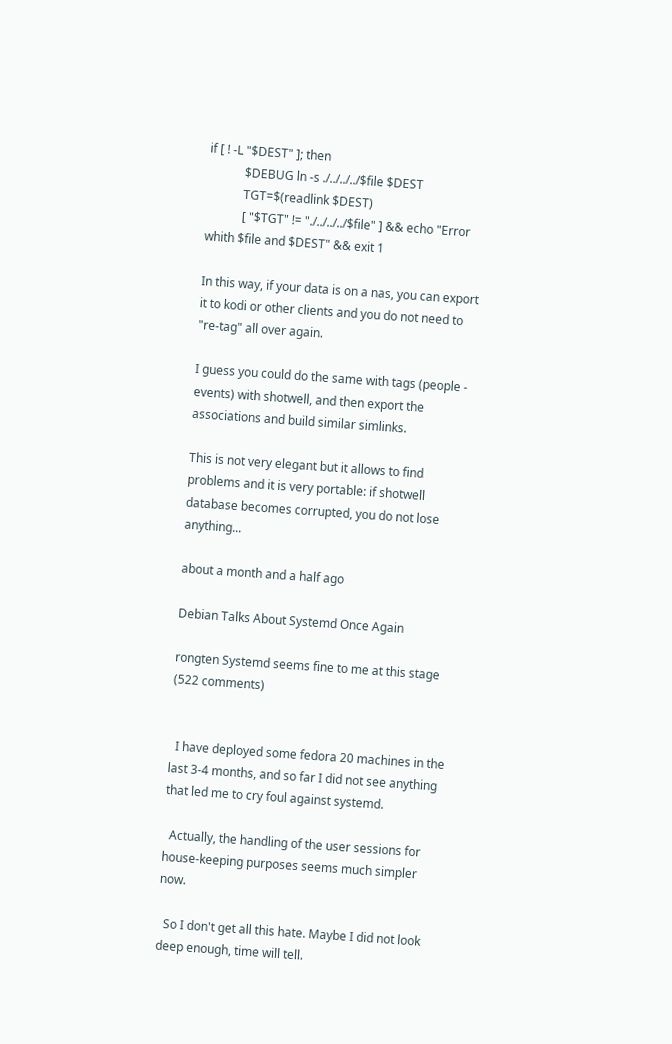if [ ! -L "$DEST" ]; then
            $DEBUG ln -s ./../../../$file $DEST
            TGT=$(readlink $DEST)
            [ "$TGT" != "./../../../$file" ] && echo "Error whith $file and $DEST" && exit 1

In this way, if your data is on a nas, you can export it to kodi or other clients and you do not need to "re-tag" all over again.

I guess you could do the same with tags (people - events) with shotwell, and then export the associations and build similar simlinks.

This is not very elegant but it allows to find problems and it is very portable: if shotwell database becomes corrupted, you do not lose anything...

about a month and a half ago

Debian Talks About Systemd Once Again

rongten Systemd seems fine to me at this stage (522 comments)


  I have deployed some fedora 20 machines in the last 3-4 months, and so far I did not see anything that led me to cry foul against systemd.

  Actually, the handling of the user sessions for house-keeping purposes seems much simpler now.

  So I don't get all this hate. Maybe I did not look deep enough, time will tell.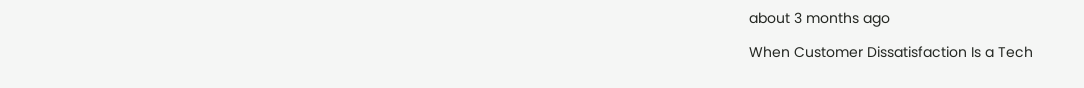about 3 months ago

When Customer Dissatisfaction Is a Tech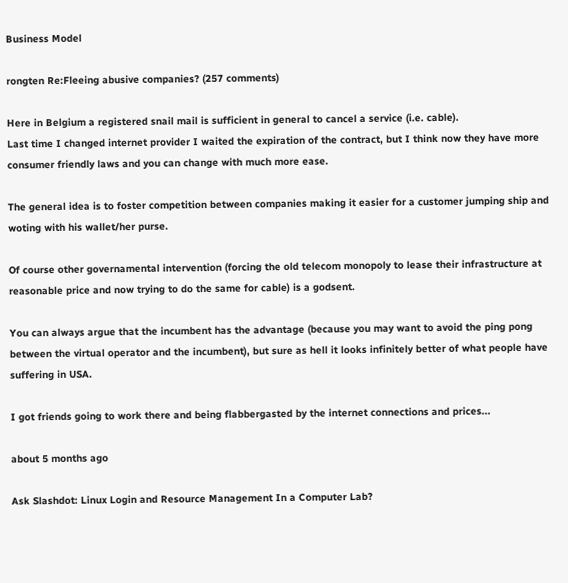Business Model

rongten Re:Fleeing abusive companies? (257 comments)

Here in Belgium a registered snail mail is sufficient in general to cancel a service (i.e. cable).
Last time I changed internet provider I waited the expiration of the contract, but I think now they have more consumer friendly laws and you can change with much more ease.

The general idea is to foster competition between companies making it easier for a customer jumping ship and woting with his wallet/her purse.

Of course other governamental intervention (forcing the old telecom monopoly to lease their infrastructure at reasonable price and now trying to do the same for cable) is a godsent.

You can always argue that the incumbent has the advantage (because you may want to avoid the ping pong between the virtual operator and the incumbent), but sure as hell it looks infinitely better of what people have suffering in USA.

I got friends going to work there and being flabbergasted by the internet connections and prices...

about 5 months ago

Ask Slashdot: Linux Login and Resource Management In a Computer Lab?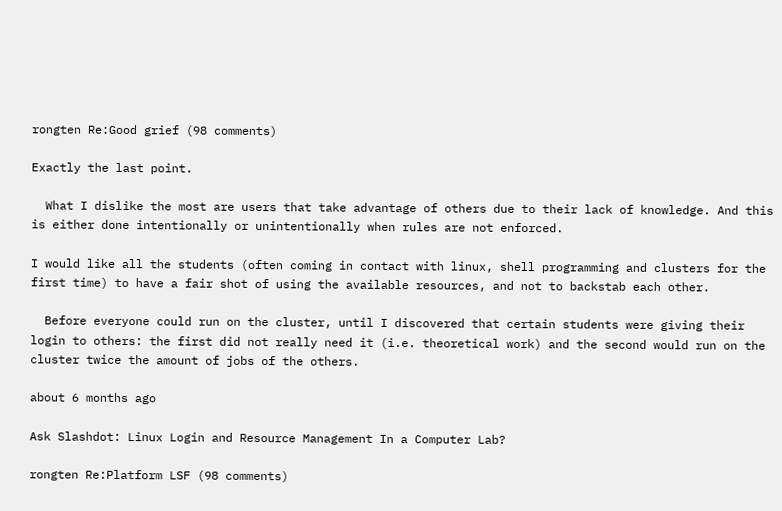rongten Re:Good grief (98 comments)

Exactly the last point.

  What I dislike the most are users that take advantage of others due to their lack of knowledge. And this is either done intentionally or unintentionally when rules are not enforced.

I would like all the students (often coming in contact with linux, shell programming and clusters for the first time) to have a fair shot of using the available resources, and not to backstab each other.

  Before everyone could run on the cluster, until I discovered that certain students were giving their login to others: the first did not really need it (i.e. theoretical work) and the second would run on the cluster twice the amount of jobs of the others.

about 6 months ago

Ask Slashdot: Linux Login and Resource Management In a Computer Lab?

rongten Re:Platform LSF (98 comments)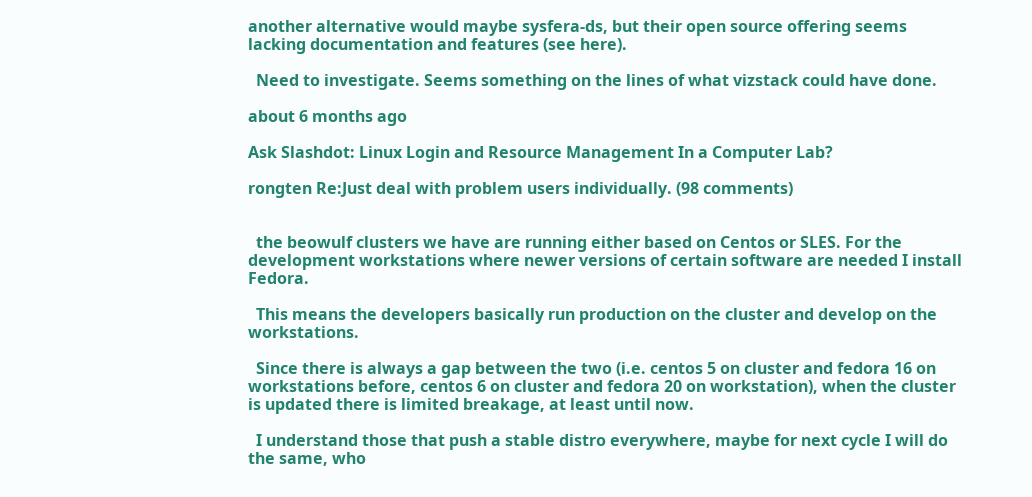another alternative would maybe sysfera-ds, but their open source offering seems lacking documentation and features (see here).

  Need to investigate. Seems something on the lines of what vizstack could have done.

about 6 months ago

Ask Slashdot: Linux Login and Resource Management In a Computer Lab?

rongten Re:Just deal with problem users individually. (98 comments)


  the beowulf clusters we have are running either based on Centos or SLES. For the development workstations where newer versions of certain software are needed I install Fedora.

  This means the developers basically run production on the cluster and develop on the workstations.

  Since there is always a gap between the two (i.e. centos 5 on cluster and fedora 16 on workstations before, centos 6 on cluster and fedora 20 on workstation), when the cluster is updated there is limited breakage, at least until now.

  I understand those that push a stable distro everywhere, maybe for next cycle I will do the same, who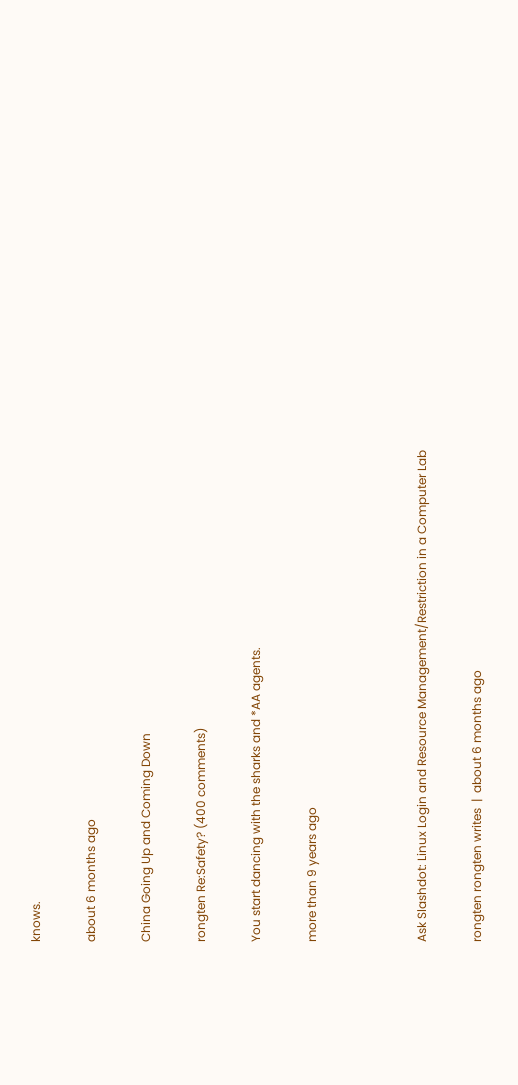knows.

about 6 months ago

China Going Up and Coming Down

rongten Re:Safety? (400 comments)

You start dancing with the sharks and *AA agents.

more than 9 years ago



Ask Slashdot: Linux Login and Resource Management/Restriction in a Computer Lab

rongten rongten writes  |  about 6 months ago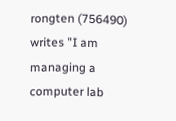rongten (756490) writes "I am managing a computer lab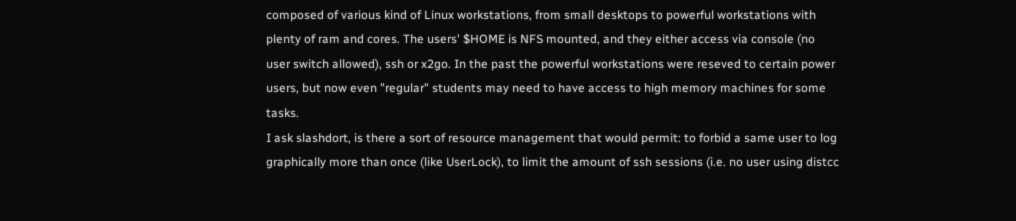composed of various kind of Linux workstations, from small desktops to powerful workstations with plenty of ram and cores. The users' $HOME is NFS mounted, and they either access via console (no user switch allowed), ssh or x2go. In the past the powerful workstations were reseved to certain power users, but now even "regular" students may need to have access to high memory machines for some tasks.
I ask slashdort, is there a sort of resource management that would permit: to forbid a same user to log graphically more than once (like UserLock), to limit the amount of ssh sessions (i.e. no user using distcc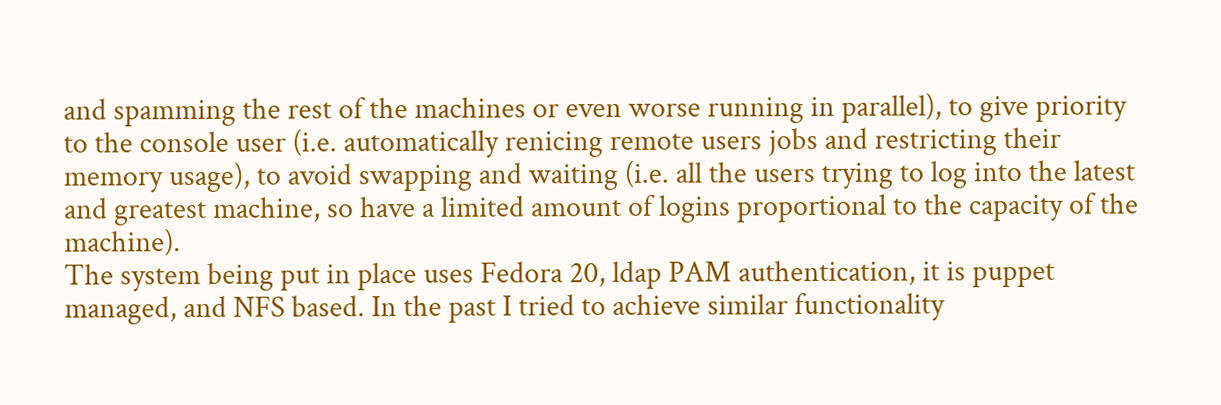and spamming the rest of the machines or even worse running in parallel), to give priority to the console user (i.e. automatically renicing remote users jobs and restricting their memory usage), to avoid swapping and waiting (i.e. all the users trying to log into the latest and greatest machine, so have a limited amount of logins proportional to the capacity of the machine).
The system being put in place uses Fedora 20, ldap PAM authentication, it is puppet managed, and NFS based. In the past I tried to achieve similar functionality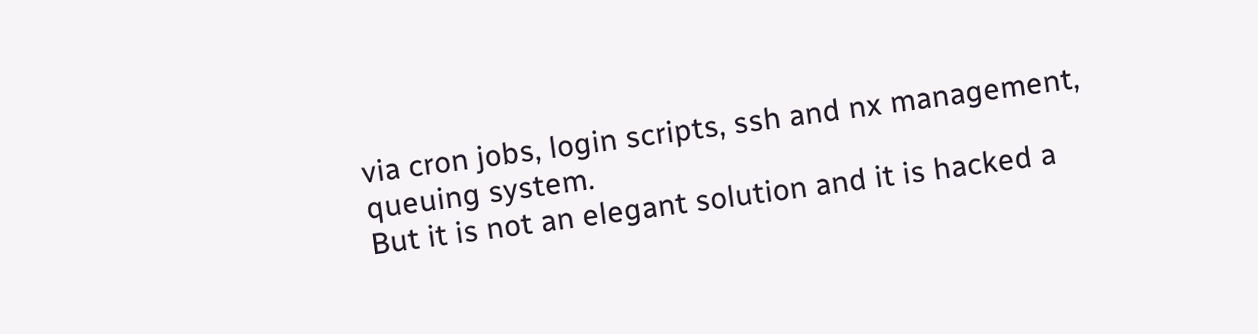via cron jobs, login scripts, ssh and nx management, queuing system.
But it is not an elegant solution and it is hacked a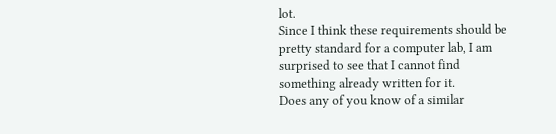lot.
Since I think these requirements should be pretty standard for a computer lab, I am surprised to see that I cannot find something already written for it.
Does any of you know of a similar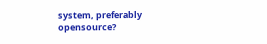system, preferably opensource?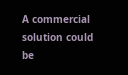A commercial solution could be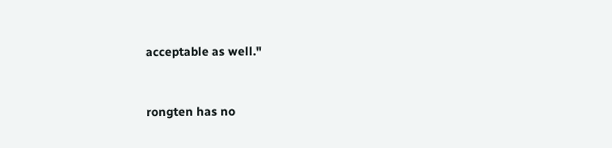acceptable as well."


rongten has no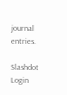journal entries.

Slashdot Login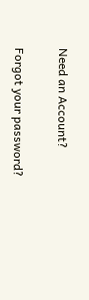Need an Account?

Forgot your password?